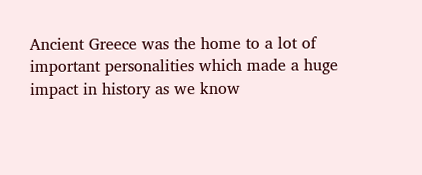Ancient Greece was the home to a lot of important personalities which made a huge impact in history as we know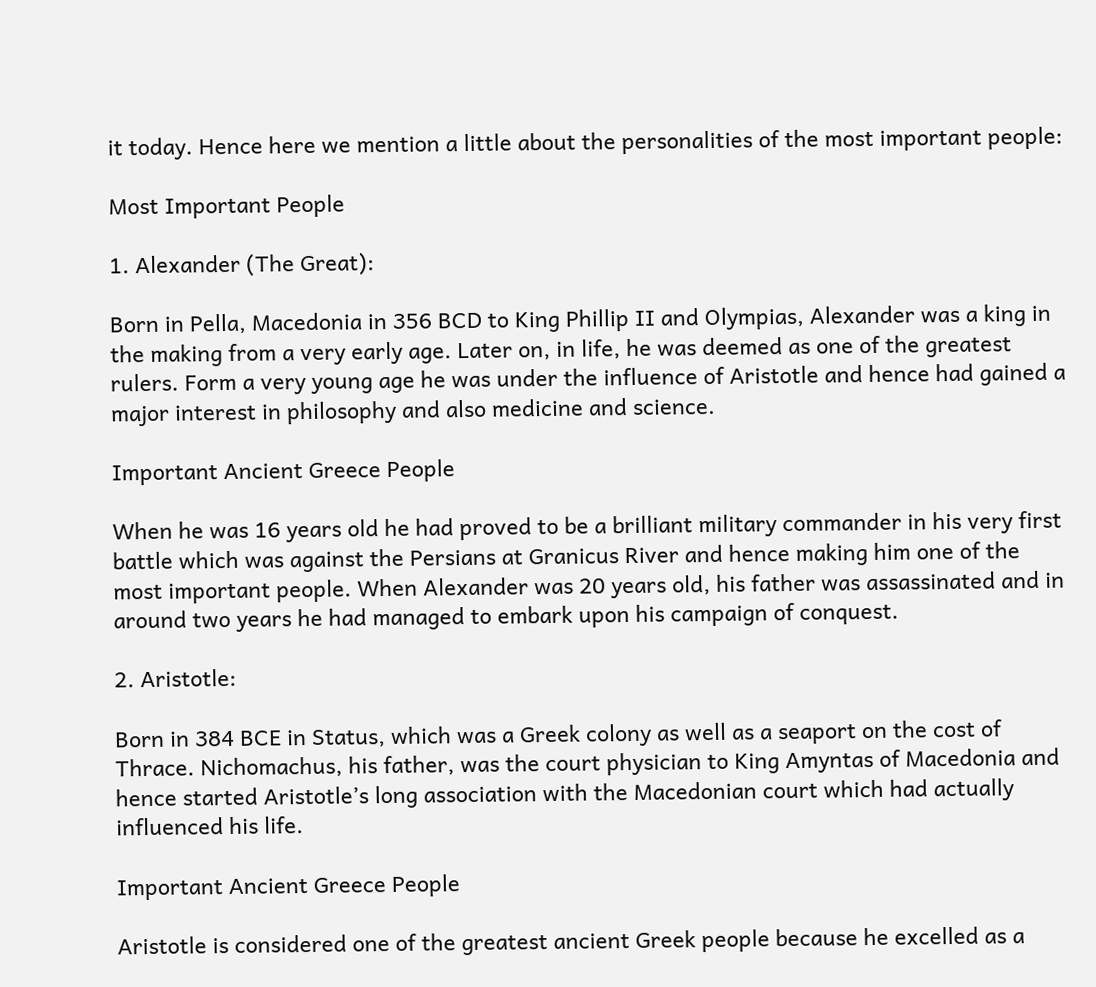it today. Hence here we mention a little about the personalities of the most important people:

Most Important People

1. Alexander (The Great):

Born in Pella, Macedonia in 356 BCD to King Phillip II and Olympias, Alexander was a king in the making from a very early age. Later on, in life, he was deemed as one of the greatest rulers. Form a very young age he was under the influence of Aristotle and hence had gained a major interest in philosophy and also medicine and science.

Important Ancient Greece People

When he was 16 years old he had proved to be a brilliant military commander in his very first battle which was against the Persians at Granicus River and hence making him one of the most important people. When Alexander was 20 years old, his father was assassinated and in around two years he had managed to embark upon his campaign of conquest.

2. Aristotle:

Born in 384 BCE in Status, which was a Greek colony as well as a seaport on the cost of Thrace. Nichomachus, his father, was the court physician to King Amyntas of Macedonia and hence started Aristotle’s long association with the Macedonian court which had actually influenced his life.

Important Ancient Greece People

Aristotle is considered one of the greatest ancient Greek people because he excelled as a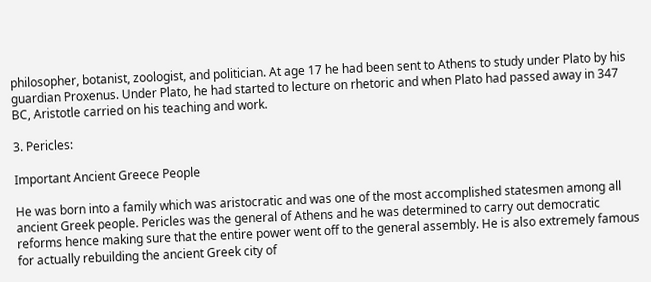philosopher, botanist, zoologist, and politician. At age 17 he had been sent to Athens to study under Plato by his guardian Proxenus. Under Plato, he had started to lecture on rhetoric and when Plato had passed away in 347 BC, Aristotle carried on his teaching and work.

3. Pericles:

Important Ancient Greece People

He was born into a family which was aristocratic and was one of the most accomplished statesmen among all ancient Greek people. Pericles was the general of Athens and he was determined to carry out democratic reforms hence making sure that the entire power went off to the general assembly. He is also extremely famous for actually rebuilding the ancient Greek city of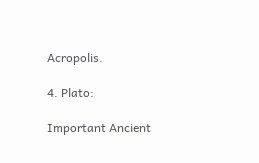Acropolis.

4. Plato:

Important Ancient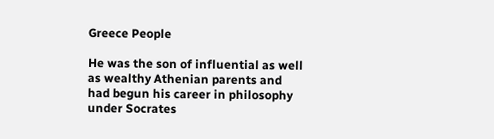Greece People

He was the son of influential as well as wealthy Athenian parents and had begun his career in philosophy under Socrates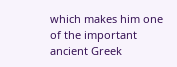which makes him one of the important ancient Greek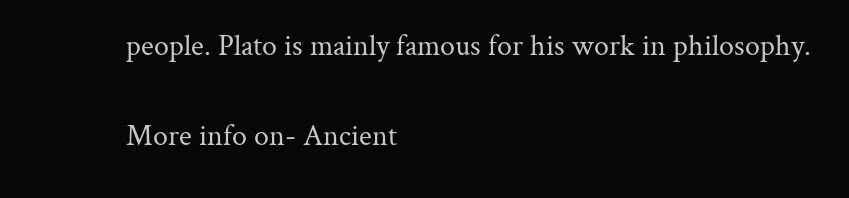people. Plato is mainly famous for his work in philosophy.

More info on- Ancient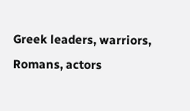Greek leaders, warriors, Romans, actors